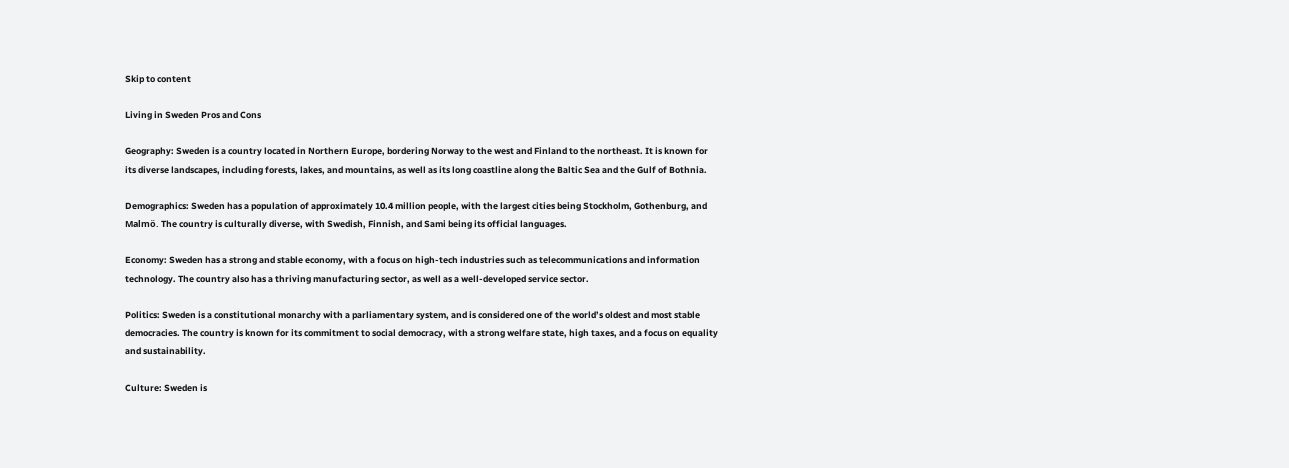Skip to content

Living in Sweden Pros and Cons

Geography: Sweden is a country located in Northern Europe, bordering Norway to the west and Finland to the northeast. It is known for its diverse landscapes, including forests, lakes, and mountains, as well as its long coastline along the Baltic Sea and the Gulf of Bothnia.

Demographics: Sweden has a population of approximately 10.4 million people, with the largest cities being Stockholm, Gothenburg, and Malmö. The country is culturally diverse, with Swedish, Finnish, and Sami being its official languages.

Economy: Sweden has a strong and stable economy, with a focus on high-tech industries such as telecommunications and information technology. The country also has a thriving manufacturing sector, as well as a well-developed service sector.

Politics: Sweden is a constitutional monarchy with a parliamentary system, and is considered one of the world’s oldest and most stable democracies. The country is known for its commitment to social democracy, with a strong welfare state, high taxes, and a focus on equality and sustainability.

Culture: Sweden is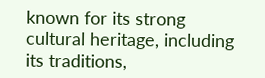known for its strong cultural heritage, including its traditions,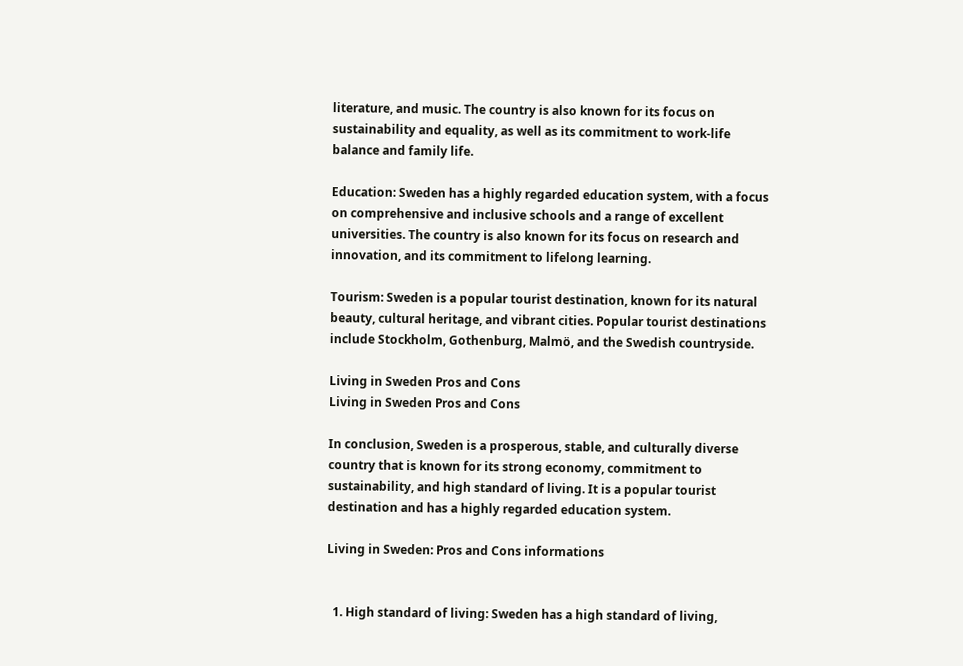literature, and music. The country is also known for its focus on sustainability and equality, as well as its commitment to work-life balance and family life.

Education: Sweden has a highly regarded education system, with a focus on comprehensive and inclusive schools and a range of excellent universities. The country is also known for its focus on research and innovation, and its commitment to lifelong learning.

Tourism: Sweden is a popular tourist destination, known for its natural beauty, cultural heritage, and vibrant cities. Popular tourist destinations include Stockholm, Gothenburg, Malmö, and the Swedish countryside.

Living in Sweden Pros and Cons
Living in Sweden Pros and Cons

In conclusion, Sweden is a prosperous, stable, and culturally diverse country that is known for its strong economy, commitment to sustainability, and high standard of living. It is a popular tourist destination and has a highly regarded education system.

Living in Sweden: Pros and Cons informations


  1. High standard of living: Sweden has a high standard of living,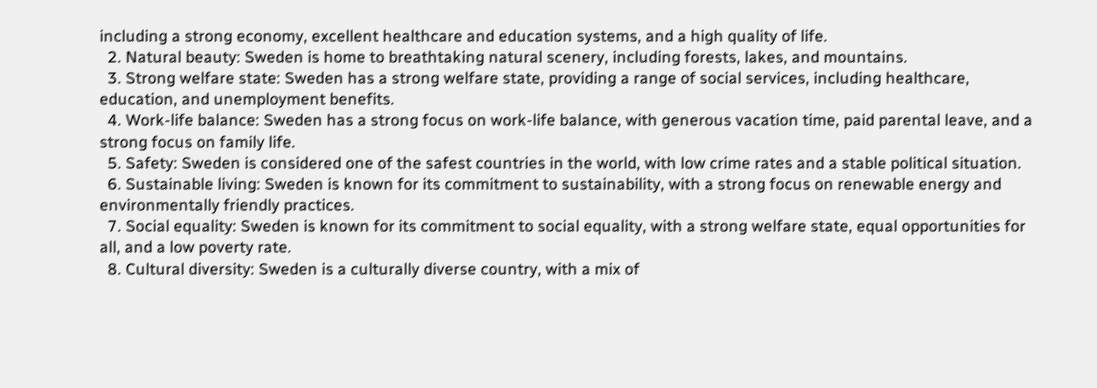including a strong economy, excellent healthcare and education systems, and a high quality of life.
  2. Natural beauty: Sweden is home to breathtaking natural scenery, including forests, lakes, and mountains.
  3. Strong welfare state: Sweden has a strong welfare state, providing a range of social services, including healthcare, education, and unemployment benefits.
  4. Work-life balance: Sweden has a strong focus on work-life balance, with generous vacation time, paid parental leave, and a strong focus on family life.
  5. Safety: Sweden is considered one of the safest countries in the world, with low crime rates and a stable political situation.
  6. Sustainable living: Sweden is known for its commitment to sustainability, with a strong focus on renewable energy and environmentally friendly practices.
  7. Social equality: Sweden is known for its commitment to social equality, with a strong welfare state, equal opportunities for all, and a low poverty rate.
  8. Cultural diversity: Sweden is a culturally diverse country, with a mix of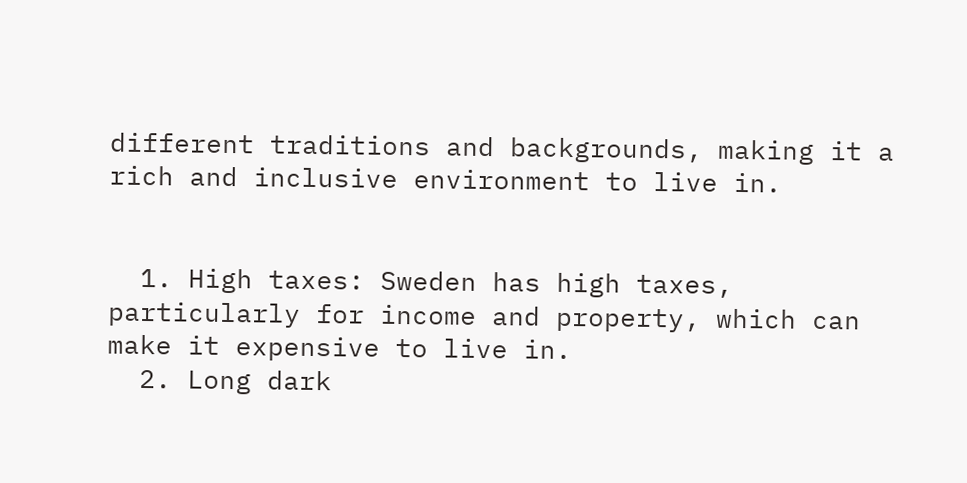different traditions and backgrounds, making it a rich and inclusive environment to live in.


  1. High taxes: Sweden has high taxes, particularly for income and property, which can make it expensive to live in.
  2. Long dark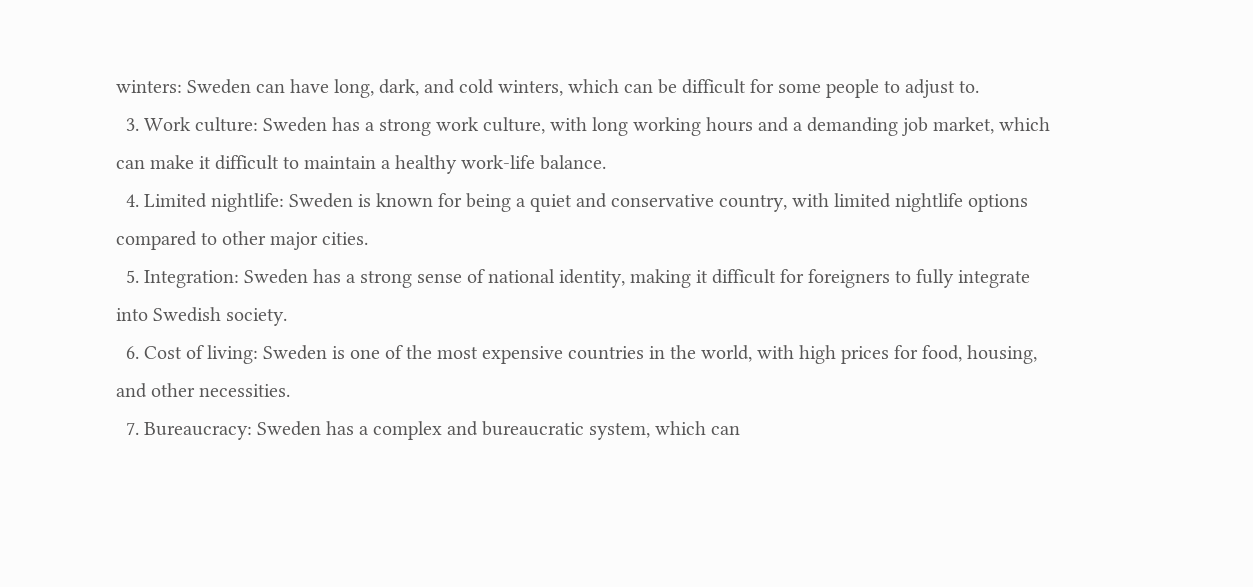winters: Sweden can have long, dark, and cold winters, which can be difficult for some people to adjust to.
  3. Work culture: Sweden has a strong work culture, with long working hours and a demanding job market, which can make it difficult to maintain a healthy work-life balance.
  4. Limited nightlife: Sweden is known for being a quiet and conservative country, with limited nightlife options compared to other major cities.
  5. Integration: Sweden has a strong sense of national identity, making it difficult for foreigners to fully integrate into Swedish society.
  6. Cost of living: Sweden is one of the most expensive countries in the world, with high prices for food, housing, and other necessities.
  7. Bureaucracy: Sweden has a complex and bureaucratic system, which can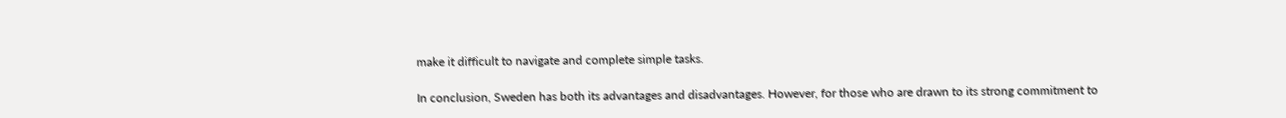make it difficult to navigate and complete simple tasks.

In conclusion, Sweden has both its advantages and disadvantages. However, for those who are drawn to its strong commitment to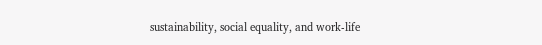sustainability, social equality, and work-life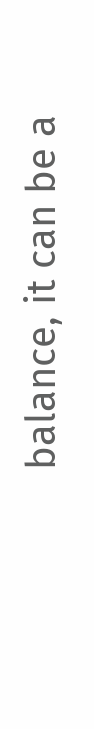balance, it can be a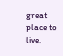great place to live.